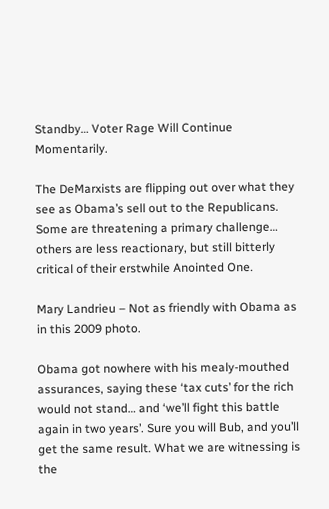Standby… Voter Rage Will Continue Momentarily.

The DeMarxists are flipping out over what they see as Obama’s sell out to the Republicans. Some are threatening a primary challenge… others are less reactionary, but still bitterly critical of their erstwhile Anointed One.

Mary Landrieu – Not as friendly with Obama as in this 2009 photo.

Obama got nowhere with his mealy-mouthed assurances, saying these ‘tax cuts’ for the rich would not stand… and ‘we’ll fight this battle again in two years’. Sure you will Bub, and you’ll get the same result. What we are witnessing is the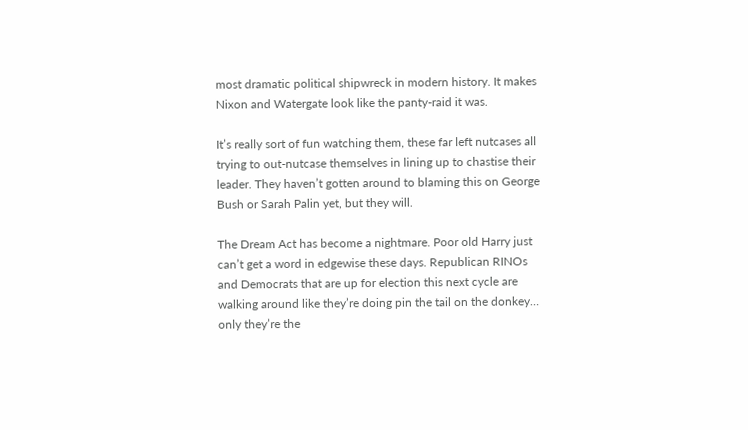most dramatic political shipwreck in modern history. It makes Nixon and Watergate look like the panty-raid it was.

It’s really sort of fun watching them, these far left nutcases all trying to out-nutcase themselves in lining up to chastise their leader. They haven’t gotten around to blaming this on George Bush or Sarah Palin yet, but they will.

The Dream Act has become a nightmare. Poor old Harry just can’t get a word in edgewise these days. Republican RINOs and Democrats that are up for election this next cycle are walking around like they’re doing pin the tail on the donkey… only they’re the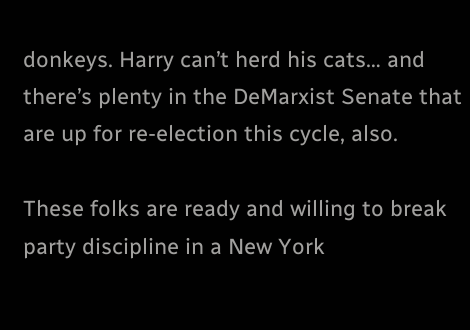donkeys. Harry can’t herd his cats… and there’s plenty in the DeMarxist Senate that are up for re-election this cycle, also.

These folks are ready and willing to break party discipline in a New York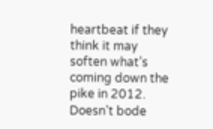heartbeat if they think it may soften what’s coming down the pike in 2012. Doesn’t bode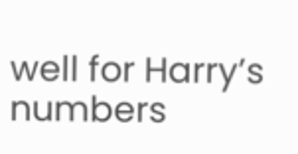well for Harry’s numbers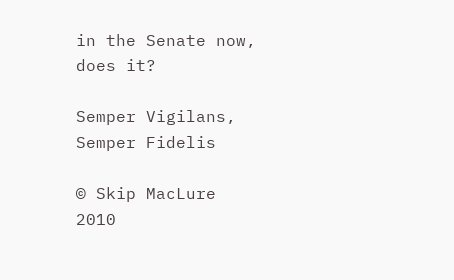in the Senate now, does it?

Semper Vigilans, Semper Fidelis

© Skip MacLure 2010